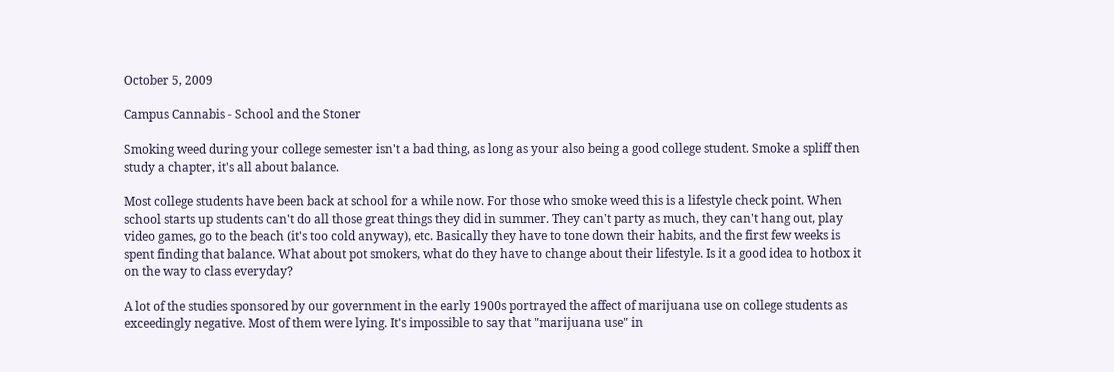October 5, 2009

Campus Cannabis - School and the Stoner

Smoking weed during your college semester isn't a bad thing, as long as your also being a good college student. Smoke a spliff then study a chapter, it's all about balance.

Most college students have been back at school for a while now. For those who smoke weed this is a lifestyle check point. When school starts up students can't do all those great things they did in summer. They can't party as much, they can't hang out, play video games, go to the beach (it's too cold anyway), etc. Basically they have to tone down their habits, and the first few weeks is spent finding that balance. What about pot smokers, what do they have to change about their lifestyle. Is it a good idea to hotbox it on the way to class everyday?

A lot of the studies sponsored by our government in the early 1900s portrayed the affect of marijuana use on college students as exceedingly negative. Most of them were lying. It's impossible to say that "marijuana use" in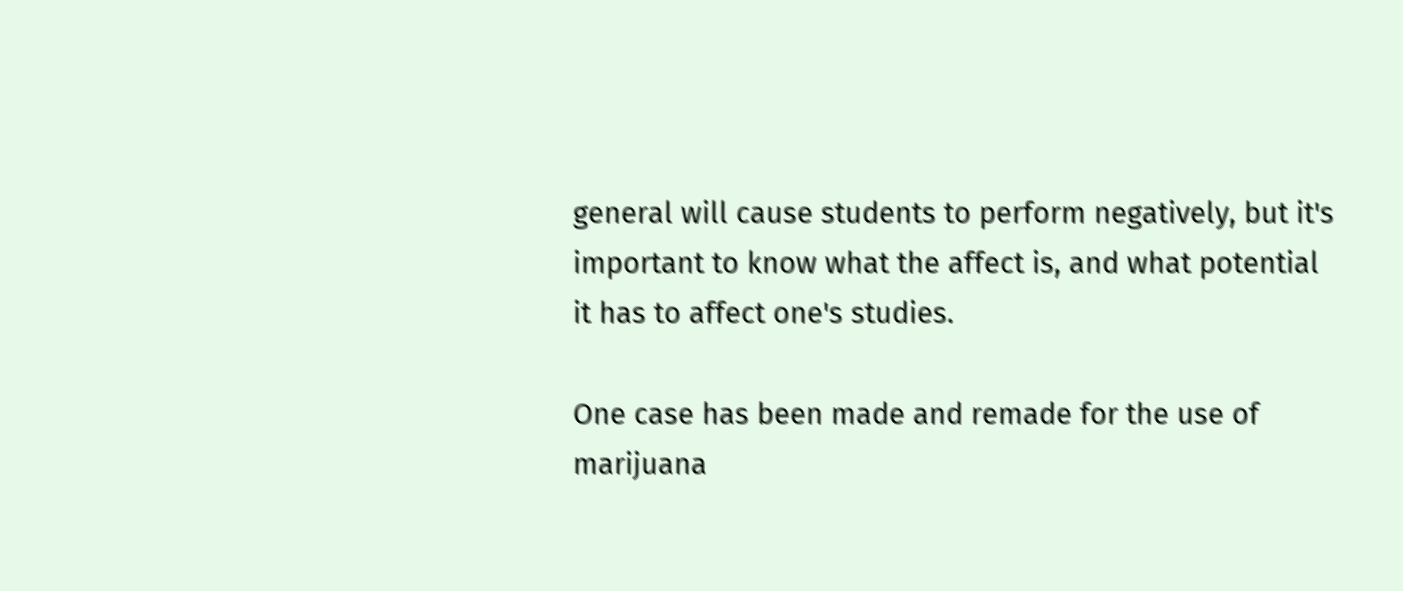general will cause students to perform negatively, but it's important to know what the affect is, and what potential it has to affect one's studies.

One case has been made and remade for the use of marijuana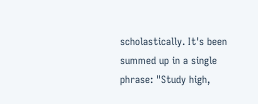scholastically. It's been summed up in a single phrase: "Study high,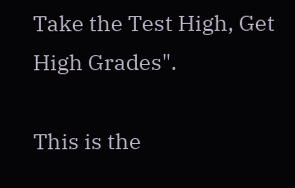Take the Test High, Get High Grades".

This is the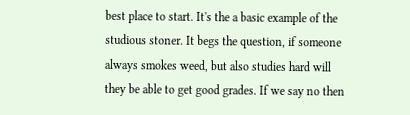best place to start. It's the a basic example of the studious stoner. It begs the question, if someone always smokes weed, but also studies hard will they be able to get good grades. If we say no then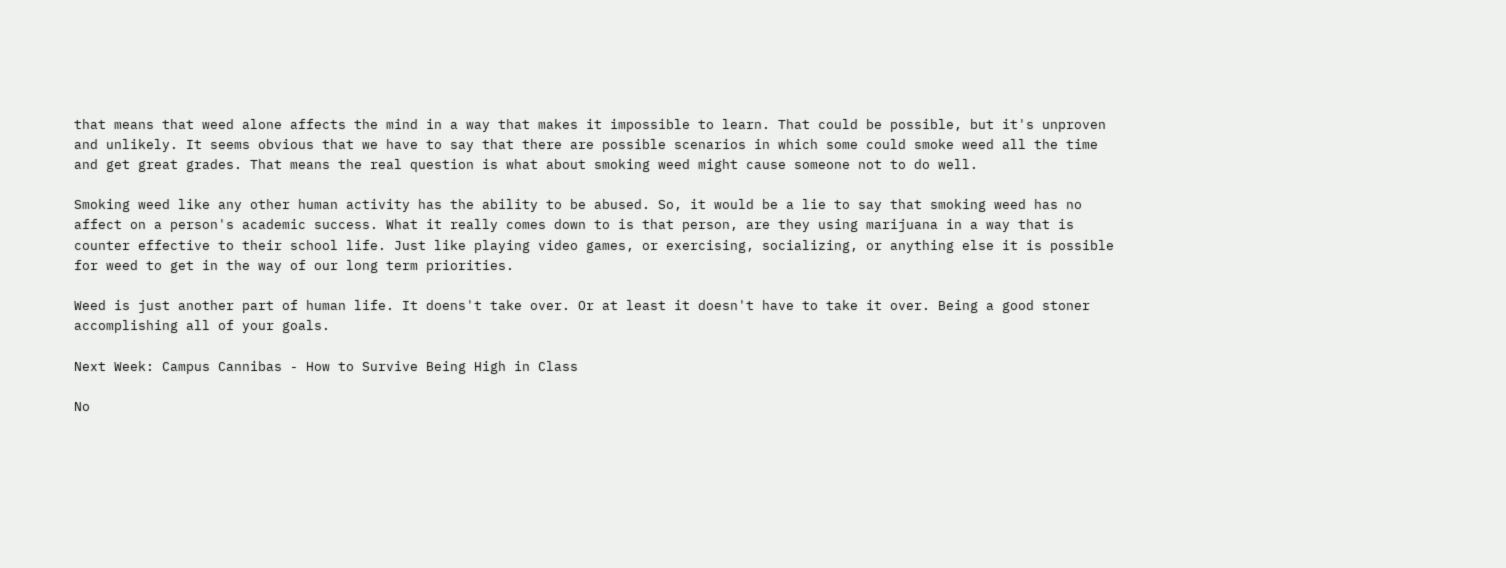that means that weed alone affects the mind in a way that makes it impossible to learn. That could be possible, but it's unproven and unlikely. It seems obvious that we have to say that there are possible scenarios in which some could smoke weed all the time and get great grades. That means the real question is what about smoking weed might cause someone not to do well.

Smoking weed like any other human activity has the ability to be abused. So, it would be a lie to say that smoking weed has no affect on a person's academic success. What it really comes down to is that person, are they using marijuana in a way that is counter effective to their school life. Just like playing video games, or exercising, socializing, or anything else it is possible for weed to get in the way of our long term priorities.

Weed is just another part of human life. It doens't take over. Or at least it doesn't have to take it over. Being a good stoner accomplishing all of your goals.

Next Week: Campus Cannibas - How to Survive Being High in Class

No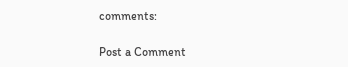comments:

Post a Comment